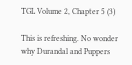TGL Volume 2, Chapter 5 (3)

This is refreshing. No wonder why Durandal and Puppers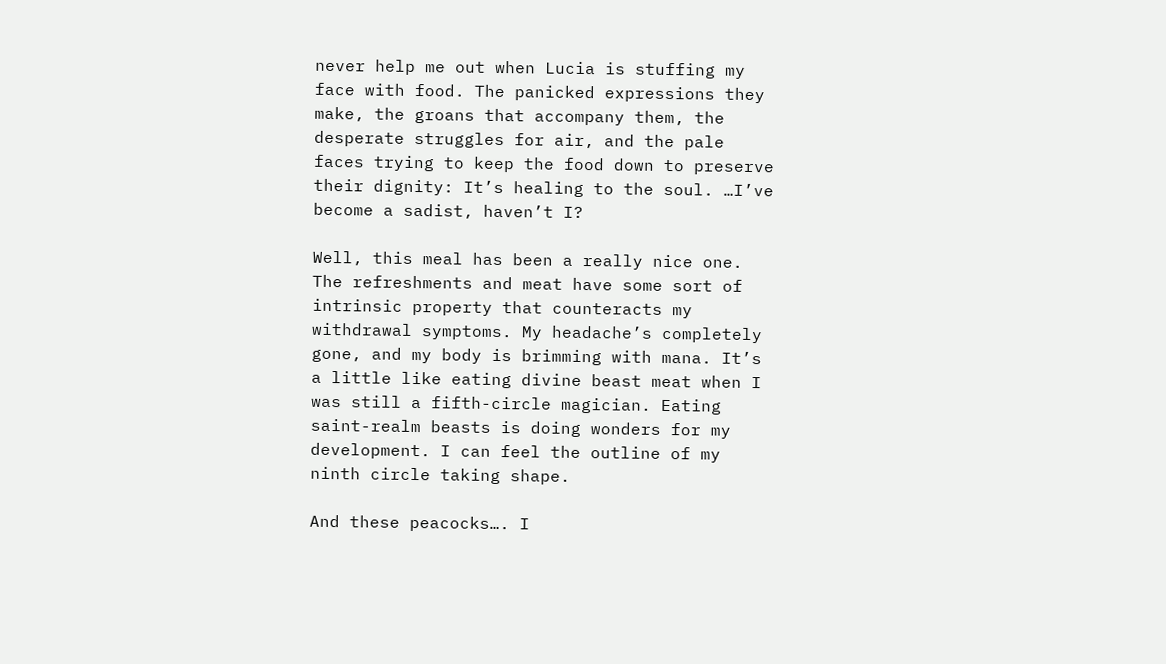never help me out when Lucia is stuffing my face with food. The panicked expressions they make, the groans that accompany them, the desperate struggles for air, and the pale faces trying to keep the food down to preserve their dignity: It’s healing to the soul. …I’ve become a sadist, haven’t I?

Well, this meal has been a really nice one. The refreshments and meat have some sort of intrinsic property that counteracts my withdrawal symptoms. My headache’s completely gone, and my body is brimming with mana. It’s a little like eating divine beast meat when I was still a fifth-circle magician. Eating saint-realm beasts is doing wonders for my development. I can feel the outline of my ninth circle taking shape.

And these peacocks…. I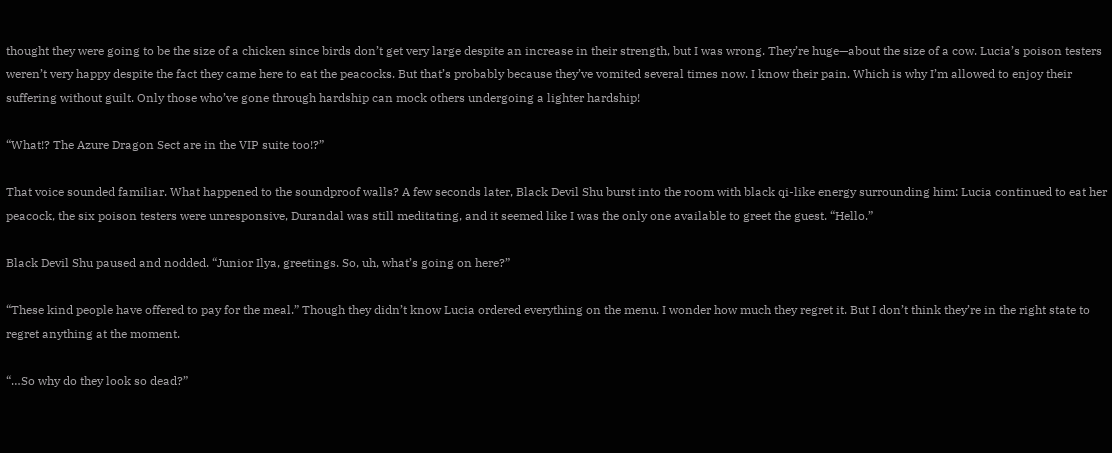thought they were going to be the size of a chicken since birds don’t get very large despite an increase in their strength, but I was wrong. They’re huge—about the size of a cow. Lucia’s poison testers weren’t very happy despite the fact they came here to eat the peacocks. But that’s probably because they’ve vomited several times now. I know their pain. Which is why I’m allowed to enjoy their suffering without guilt. Only those who’ve gone through hardship can mock others undergoing a lighter hardship!

“What!? The Azure Dragon Sect are in the VIP suite too!?”

That voice sounded familiar. What happened to the soundproof walls? A few seconds later, Black Devil Shu burst into the room with black qi-like energy surrounding him: Lucia continued to eat her peacock, the six poison testers were unresponsive, Durandal was still meditating, and it seemed like I was the only one available to greet the guest. “Hello.”

Black Devil Shu paused and nodded. “Junior Ilya, greetings. So, uh, what’s going on here?”

“These kind people have offered to pay for the meal.” Though they didn’t know Lucia ordered everything on the menu. I wonder how much they regret it. But I don’t think they’re in the right state to regret anything at the moment.

“…So why do they look so dead?”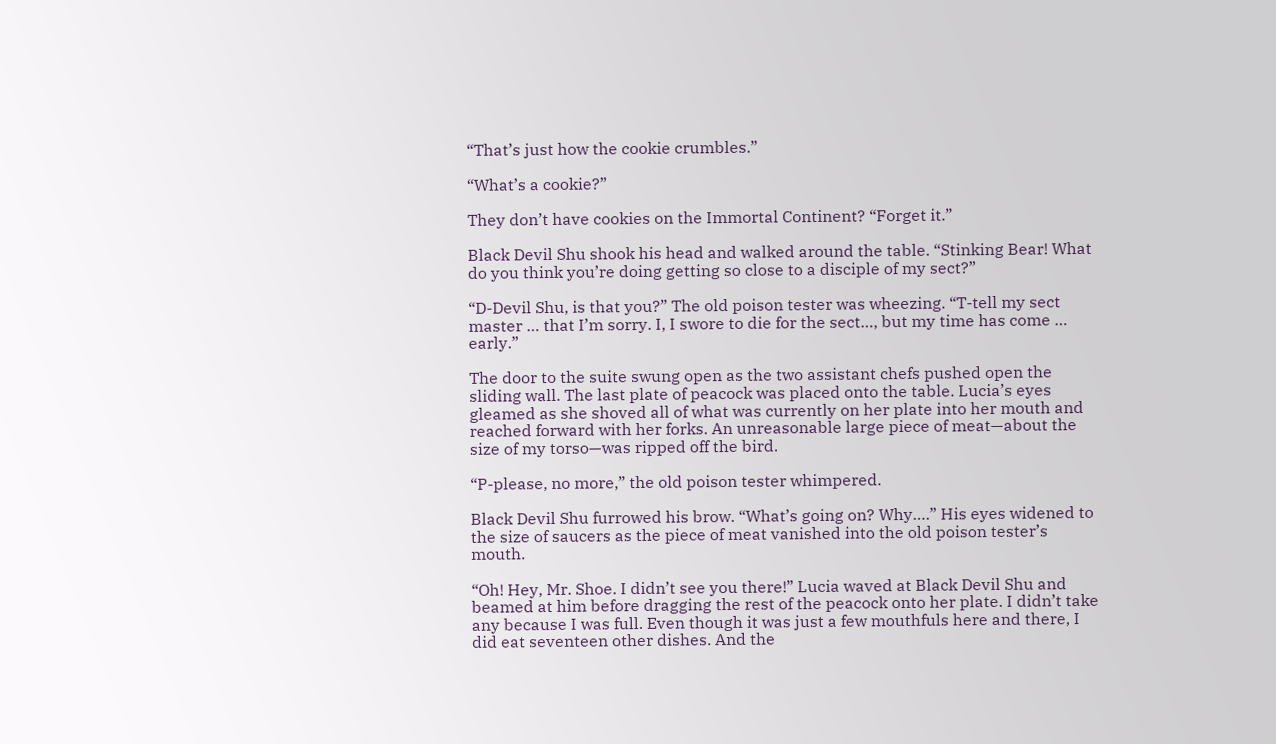“That’s just how the cookie crumbles.”

“What’s a cookie?”

They don’t have cookies on the Immortal Continent? “Forget it.”

Black Devil Shu shook his head and walked around the table. “Stinking Bear! What do you think you’re doing getting so close to a disciple of my sect?”

“D-Devil Shu, is that you?” The old poison tester was wheezing. “T-tell my sect master … that I’m sorry. I, I swore to die for the sect…, but my time has come … early.”

The door to the suite swung open as the two assistant chefs pushed open the sliding wall. The last plate of peacock was placed onto the table. Lucia’s eyes gleamed as she shoved all of what was currently on her plate into her mouth and reached forward with her forks. An unreasonable large piece of meat—about the size of my torso—was ripped off the bird.

“P-please, no more,” the old poison tester whimpered.

Black Devil Shu furrowed his brow. “What’s going on? Why….” His eyes widened to the size of saucers as the piece of meat vanished into the old poison tester’s mouth.

“Oh! Hey, Mr. Shoe. I didn’t see you there!” Lucia waved at Black Devil Shu and beamed at him before dragging the rest of the peacock onto her plate. I didn’t take any because I was full. Even though it was just a few mouthfuls here and there, I did eat seventeen other dishes. And the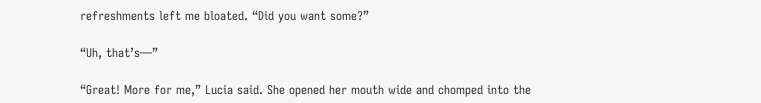refreshments left me bloated. “Did you want some?”

“Uh, that’s—”

“Great! More for me,” Lucia said. She opened her mouth wide and chomped into the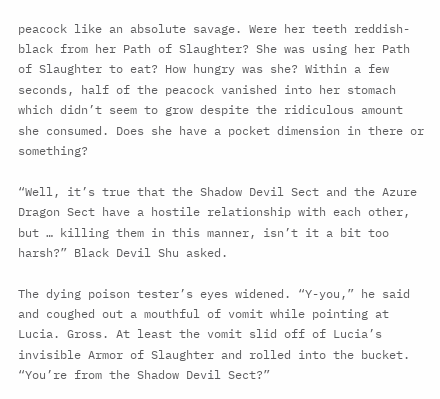peacock like an absolute savage. Were her teeth reddish-black from her Path of Slaughter? She was using her Path of Slaughter to eat? How hungry was she? Within a few seconds, half of the peacock vanished into her stomach which didn’t seem to grow despite the ridiculous amount she consumed. Does she have a pocket dimension in there or something?

“Well, it’s true that the Shadow Devil Sect and the Azure Dragon Sect have a hostile relationship with each other, but … killing them in this manner, isn’t it a bit too harsh?” Black Devil Shu asked.

The dying poison tester’s eyes widened. “Y-you,” he said and coughed out a mouthful of vomit while pointing at Lucia. Gross. At least the vomit slid off of Lucia’s invisible Armor of Slaughter and rolled into the bucket. “You’re from the Shadow Devil Sect?”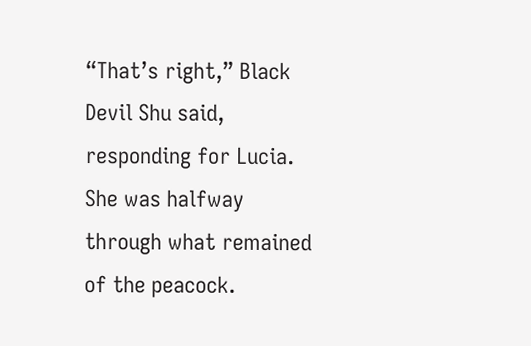“That’s right,” Black Devil Shu said, responding for Lucia. She was halfway through what remained of the peacock.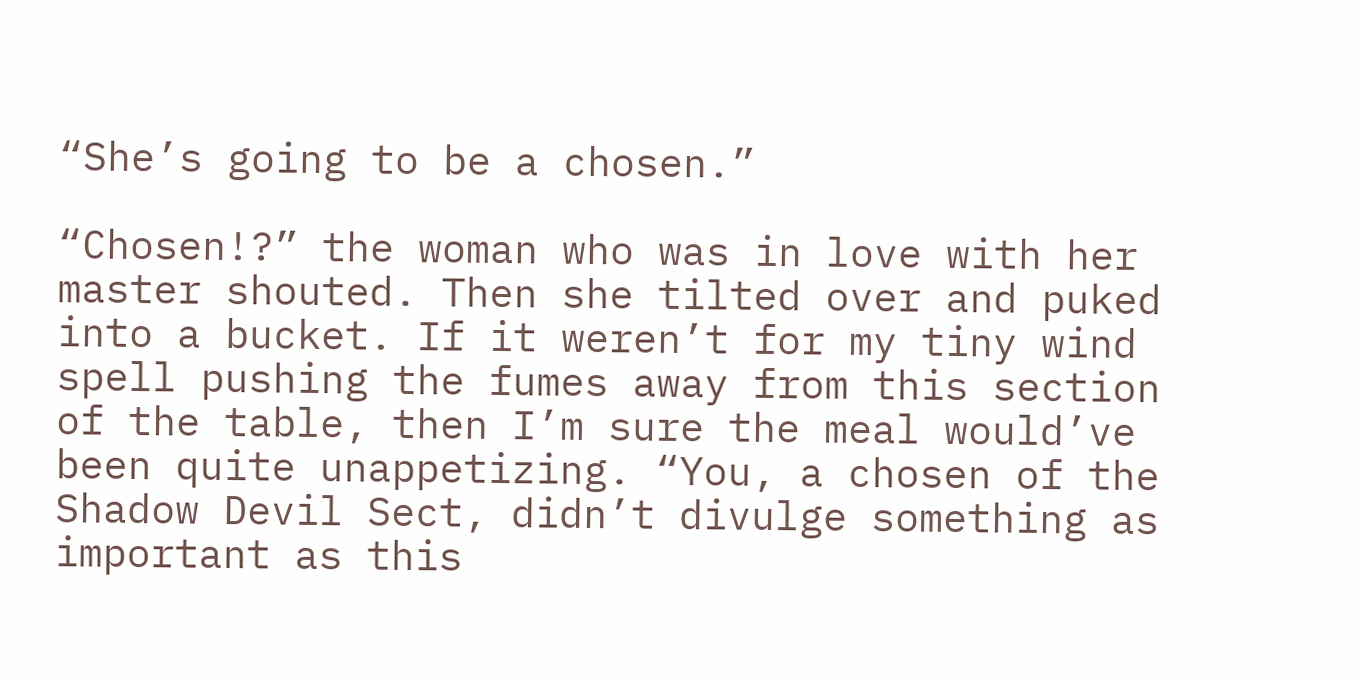“She’s going to be a chosen.”

“Chosen!?” the woman who was in love with her master shouted. Then she tilted over and puked into a bucket. If it weren’t for my tiny wind spell pushing the fumes away from this section of the table, then I’m sure the meal would’ve been quite unappetizing. “You, a chosen of the Shadow Devil Sect, didn’t divulge something as important as this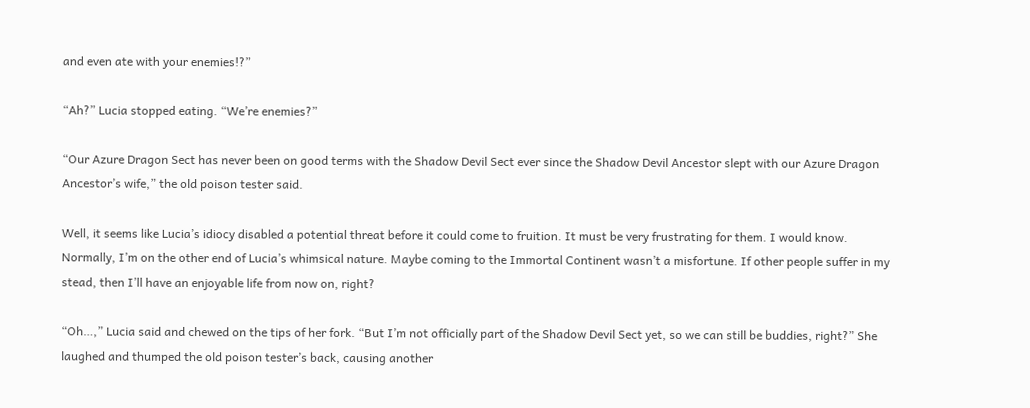and even ate with your enemies!?”

“Ah?” Lucia stopped eating. “We’re enemies?”

“Our Azure Dragon Sect has never been on good terms with the Shadow Devil Sect ever since the Shadow Devil Ancestor slept with our Azure Dragon Ancestor’s wife,” the old poison tester said.

Well, it seems like Lucia’s idiocy disabled a potential threat before it could come to fruition. It must be very frustrating for them. I would know. Normally, I’m on the other end of Lucia’s whimsical nature. Maybe coming to the Immortal Continent wasn’t a misfortune. If other people suffer in my stead, then I’ll have an enjoyable life from now on, right?

“Oh…,” Lucia said and chewed on the tips of her fork. “But I’m not officially part of the Shadow Devil Sect yet, so we can still be buddies, right?” She laughed and thumped the old poison tester’s back, causing another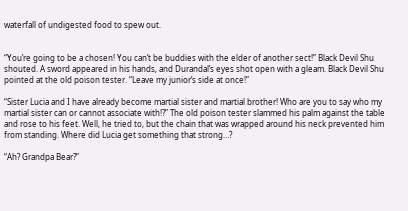waterfall of undigested food to spew out.


“You’re going to be a chosen! You can’t be buddies with the elder of another sect!” Black Devil Shu shouted. A sword appeared in his hands, and Durandal’s eyes shot open with a gleam. Black Devil Shu pointed at the old poison tester. “Leave my junior’s side at once!”

“Sister Lucia and I have already become martial sister and martial brother! Who are you to say who my martial sister can or cannot associate with!?” The old poison tester slammed his palm against the table and rose to his feet. Well, he tried to, but the chain that was wrapped around his neck prevented him from standing. Where did Lucia get something that strong…?

“Ah? Grandpa Bear?”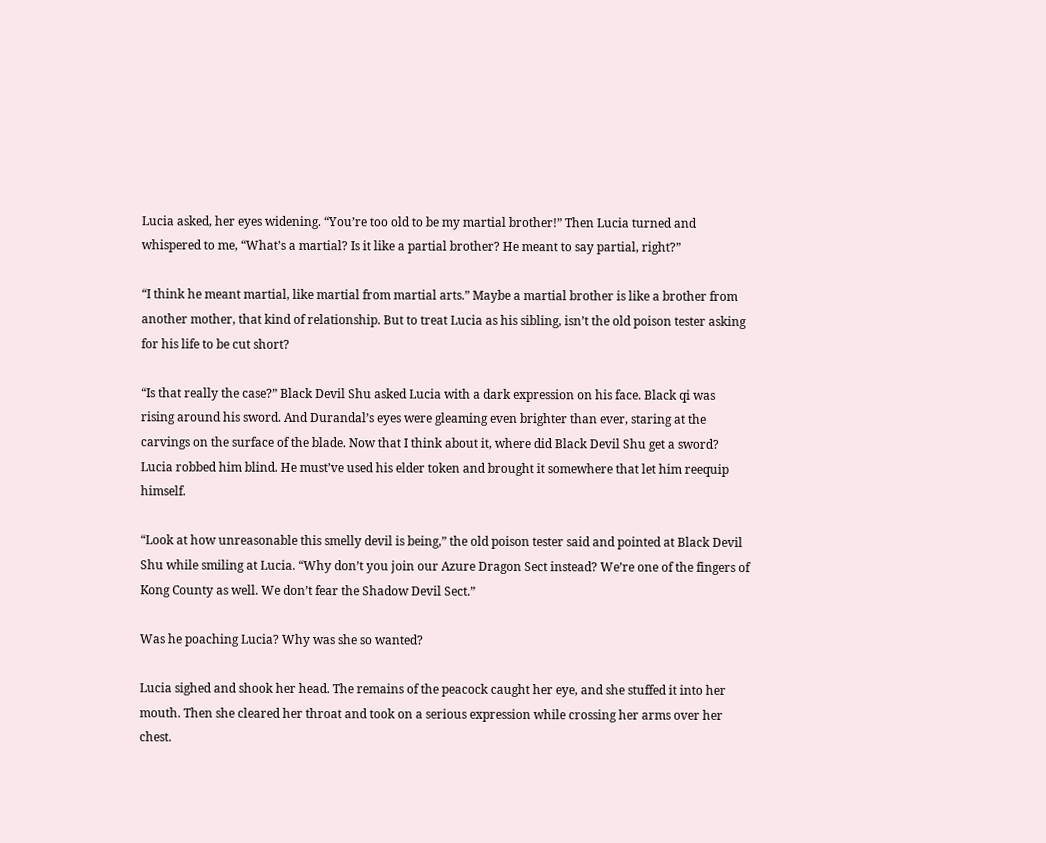Lucia asked, her eyes widening. “You’re too old to be my martial brother!” Then Lucia turned and whispered to me, “What’s a martial? Is it like a partial brother? He meant to say partial, right?”

“I think he meant martial, like martial from martial arts.” Maybe a martial brother is like a brother from another mother, that kind of relationship. But to treat Lucia as his sibling, isn’t the old poison tester asking for his life to be cut short?

“Is that really the case?” Black Devil Shu asked Lucia with a dark expression on his face. Black qi was rising around his sword. And Durandal’s eyes were gleaming even brighter than ever, staring at the carvings on the surface of the blade. Now that I think about it, where did Black Devil Shu get a sword? Lucia robbed him blind. He must’ve used his elder token and brought it somewhere that let him reequip himself.

“Look at how unreasonable this smelly devil is being,” the old poison tester said and pointed at Black Devil Shu while smiling at Lucia. “Why don’t you join our Azure Dragon Sect instead? We’re one of the fingers of Kong County as well. We don’t fear the Shadow Devil Sect.”

Was he poaching Lucia? Why was she so wanted?

Lucia sighed and shook her head. The remains of the peacock caught her eye, and she stuffed it into her mouth. Then she cleared her throat and took on a serious expression while crossing her arms over her chest.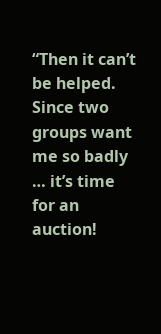“Then it can’t be helped. Since two groups want me so badly … it’s time for an auction!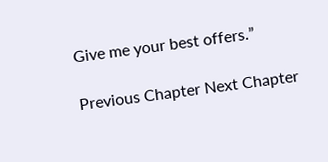Give me your best offers.”

Previous Chapter Next Chapter